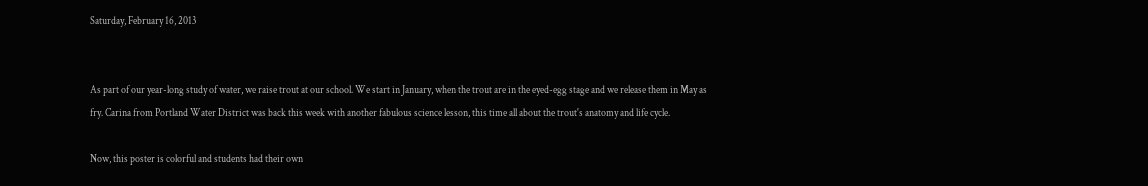Saturday, February 16, 2013


As part of our year-long study of water, we raise trout at our school. We start in January, when the trout are in the eyed-egg stage and we release them in May as fry. Carina from Portland Water District was back this week with another fabulous science lesson, this time all about the trout's anatomy and life cycle.

Now, this poster is colorful and students had their own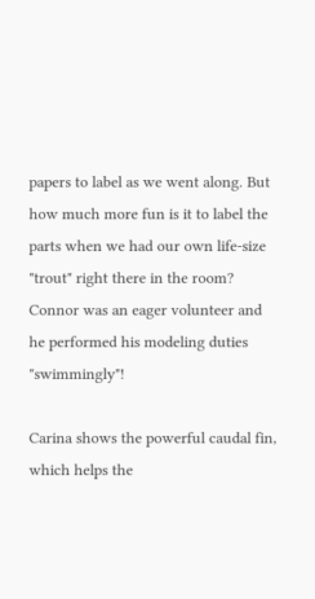papers to label as we went along. But how much more fun is it to label the parts when we had our own life-size "trout" right there in the room?
Connor was an eager volunteer and he performed his modeling duties "swimmingly"!

Carina shows the powerful caudal fin, which helps the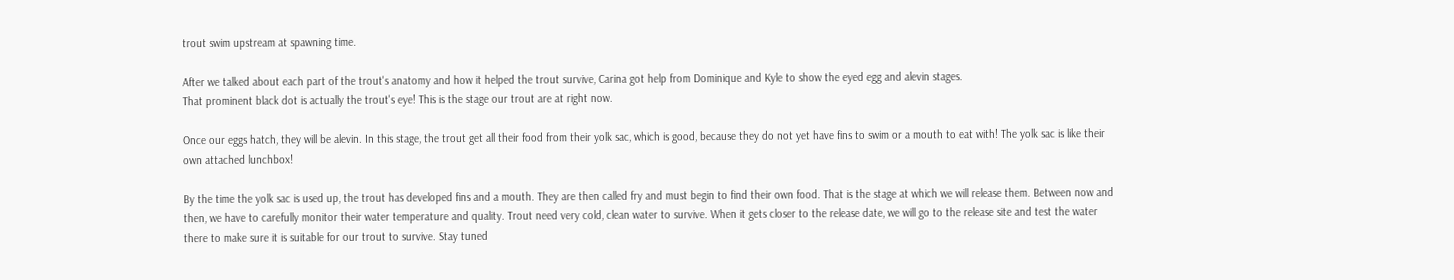trout swim upstream at spawning time.

After we talked about each part of the trout's anatomy and how it helped the trout survive, Carina got help from Dominique and Kyle to show the eyed egg and alevin stages.
That prominent black dot is actually the trout's eye! This is the stage our trout are at right now.

Once our eggs hatch, they will be alevin. In this stage, the trout get all their food from their yolk sac, which is good, because they do not yet have fins to swim or a mouth to eat with! The yolk sac is like their own attached lunchbox!

By the time the yolk sac is used up, the trout has developed fins and a mouth. They are then called fry and must begin to find their own food. That is the stage at which we will release them. Between now and then, we have to carefully monitor their water temperature and quality. Trout need very cold, clean water to survive. When it gets closer to the release date, we will go to the release site and test the water there to make sure it is suitable for our trout to survive. Stay tuned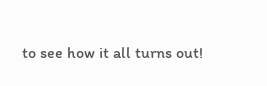to see how it all turns out!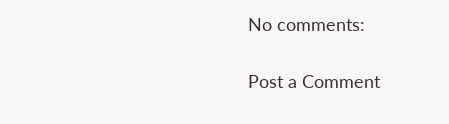No comments:

Post a Comment